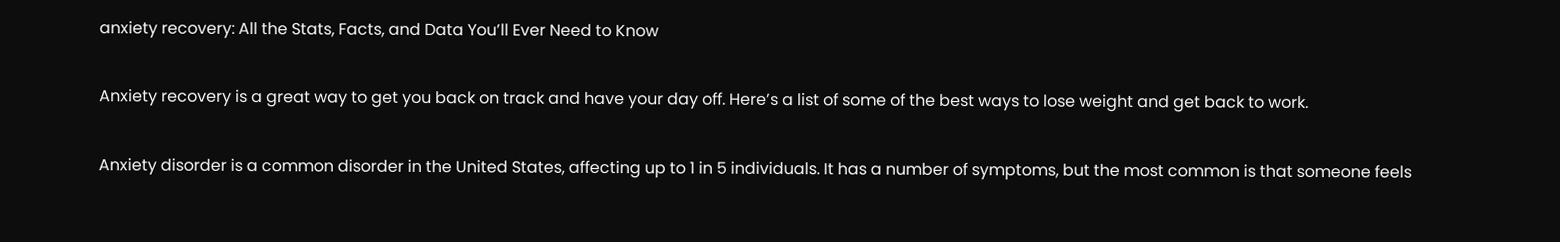anxiety recovery: All the Stats, Facts, and Data You’ll Ever Need to Know

Anxiety recovery is a great way to get you back on track and have your day off. Here’s a list of some of the best ways to lose weight and get back to work.

Anxiety disorder is a common disorder in the United States, affecting up to 1 in 5 individuals. It has a number of symptoms, but the most common is that someone feels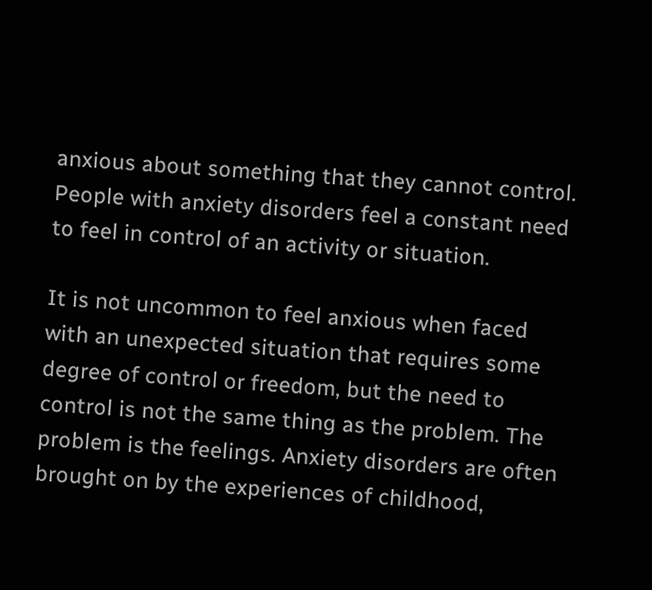anxious about something that they cannot control. People with anxiety disorders feel a constant need to feel in control of an activity or situation.

It is not uncommon to feel anxious when faced with an unexpected situation that requires some degree of control or freedom, but the need to control is not the same thing as the problem. The problem is the feelings. Anxiety disorders are often brought on by the experiences of childhood,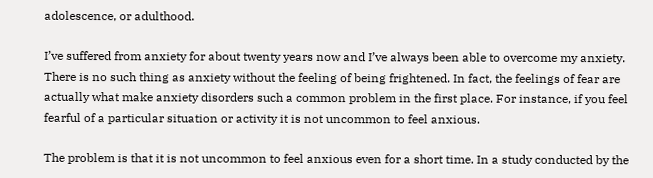adolescence, or adulthood.

I’ve suffered from anxiety for about twenty years now and I’ve always been able to overcome my anxiety. There is no such thing as anxiety without the feeling of being frightened. In fact, the feelings of fear are actually what make anxiety disorders such a common problem in the first place. For instance, if you feel fearful of a particular situation or activity it is not uncommon to feel anxious.

The problem is that it is not uncommon to feel anxious even for a short time. In a study conducted by the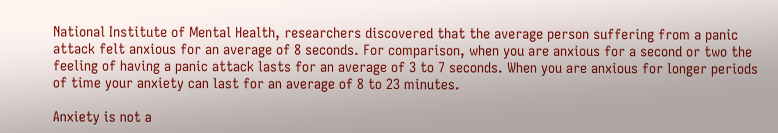National Institute of Mental Health, researchers discovered that the average person suffering from a panic attack felt anxious for an average of 8 seconds. For comparison, when you are anxious for a second or two the feeling of having a panic attack lasts for an average of 3 to 7 seconds. When you are anxious for longer periods of time your anxiety can last for an average of 8 to 23 minutes.

Anxiety is not a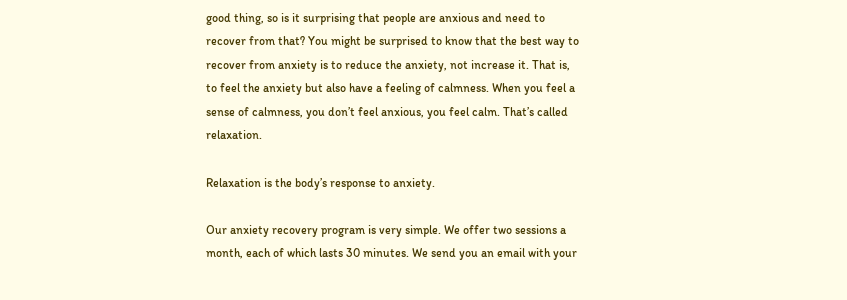good thing, so is it surprising that people are anxious and need to recover from that? You might be surprised to know that the best way to recover from anxiety is to reduce the anxiety, not increase it. That is, to feel the anxiety but also have a feeling of calmness. When you feel a sense of calmness, you don’t feel anxious, you feel calm. That’s called relaxation.

Relaxation is the body’s response to anxiety.

Our anxiety recovery program is very simple. We offer two sessions a month, each of which lasts 30 minutes. We send you an email with your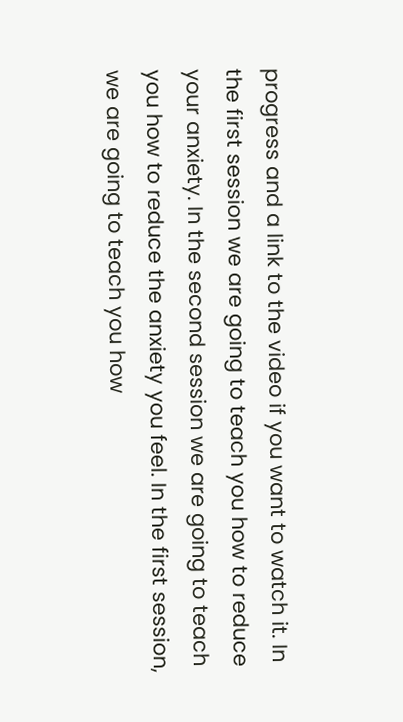progress and a link to the video if you want to watch it. In the first session we are going to teach you how to reduce your anxiety. In the second session we are going to teach you how to reduce the anxiety you feel. In the first session, we are going to teach you how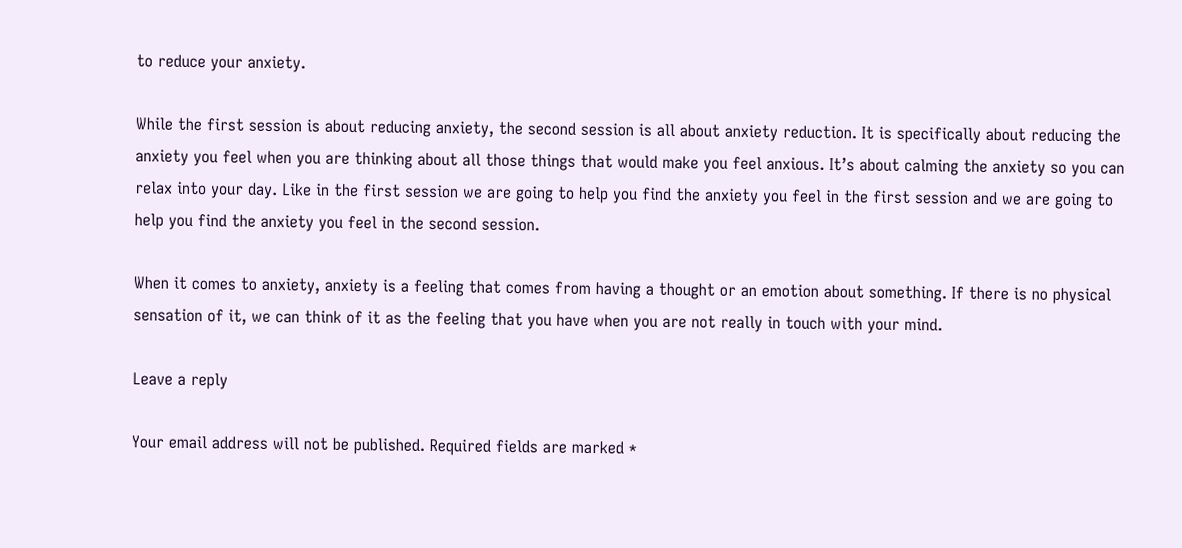to reduce your anxiety.

While the first session is about reducing anxiety, the second session is all about anxiety reduction. It is specifically about reducing the anxiety you feel when you are thinking about all those things that would make you feel anxious. It’s about calming the anxiety so you can relax into your day. Like in the first session we are going to help you find the anxiety you feel in the first session and we are going to help you find the anxiety you feel in the second session.

When it comes to anxiety, anxiety is a feeling that comes from having a thought or an emotion about something. If there is no physical sensation of it, we can think of it as the feeling that you have when you are not really in touch with your mind.

Leave a reply

Your email address will not be published. Required fields are marked *